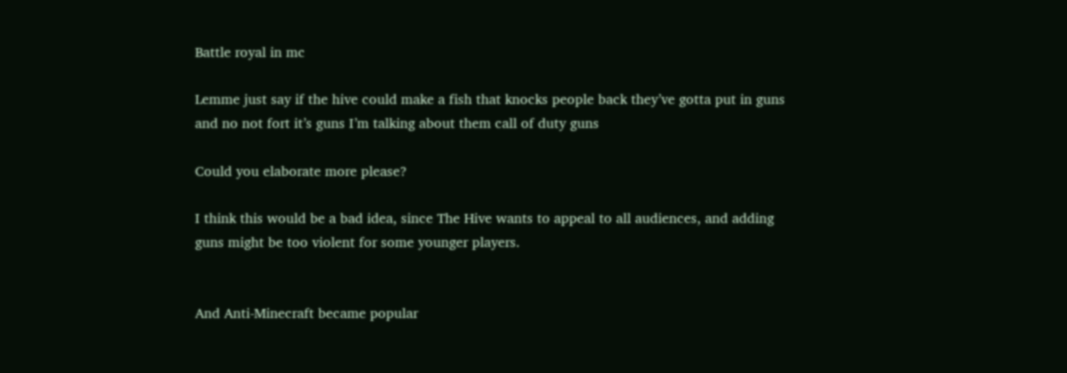Battle royal in mc

Lemme just say if the hive could make a fish that knocks people back they’ve gotta put in guns and no not fort it’s guns I’m talking about them call of duty guns

Could you elaborate more please?

I think this would be a bad idea, since The Hive wants to appeal to all audiences, and adding guns might be too violent for some younger players.


And Anti-Minecraft became popular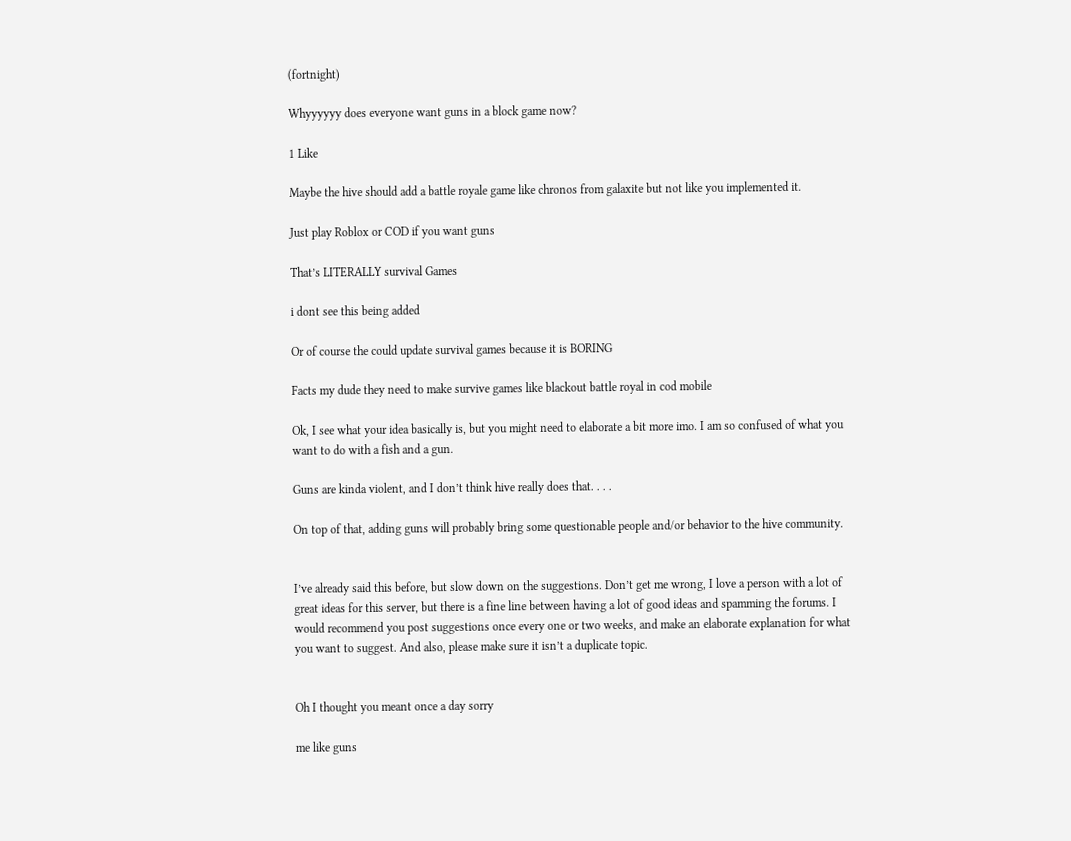(fortnight)

Whyyyyyy does everyone want guns in a block game now?

1 Like

Maybe the hive should add a battle royale game like chronos from galaxite but not like you implemented it.

Just play Roblox or COD if you want guns

That’s LITERALLY survival Games

i dont see this being added

Or of course the could update survival games because it is BORING

Facts my dude they need to make survive games like blackout battle royal in cod mobile

Ok, I see what your idea basically is, but you might need to elaborate a bit more imo. I am so confused of what you want to do with a fish and a gun.

Guns are kinda violent, and I don’t think hive really does that. . . .

On top of that, adding guns will probably bring some questionable people and/or behavior to the hive community.


I’ve already said this before, but slow down on the suggestions. Don’t get me wrong, I love a person with a lot of great ideas for this server, but there is a fine line between having a lot of good ideas and spamming the forums. I would recommend you post suggestions once every one or two weeks, and make an elaborate explanation for what you want to suggest. And also, please make sure it isn’t a duplicate topic.


Oh I thought you meant once a day sorry

me like guns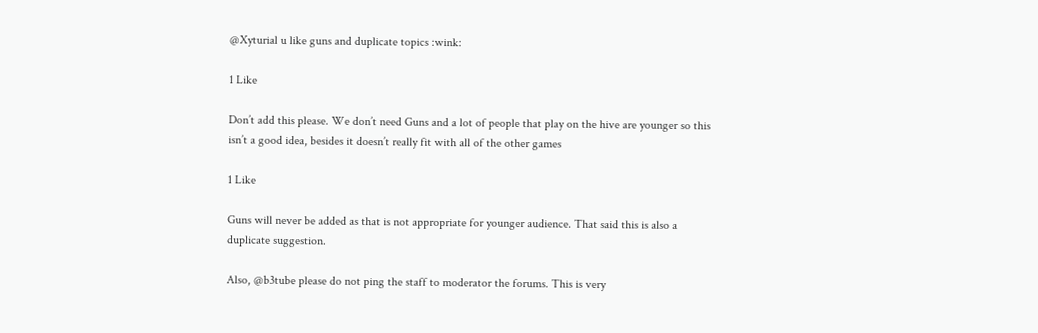@Xyturial u like guns and duplicate topics :wink:

1 Like

Don’t add this please. We don’t need Guns and a lot of people that play on the hive are younger so this isn’t a good idea, besides it doesn’t really fit with all of the other games

1 Like

Guns will never be added as that is not appropriate for younger audience. That said this is also a duplicate suggestion.

Also, @b3tube please do not ping the staff to moderator the forums. This is very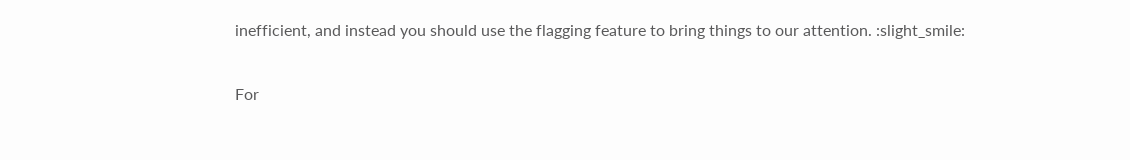inefficient, and instead you should use the flagging feature to bring things to our attention. :slight_smile:

For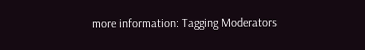more information: Tagging Moderators